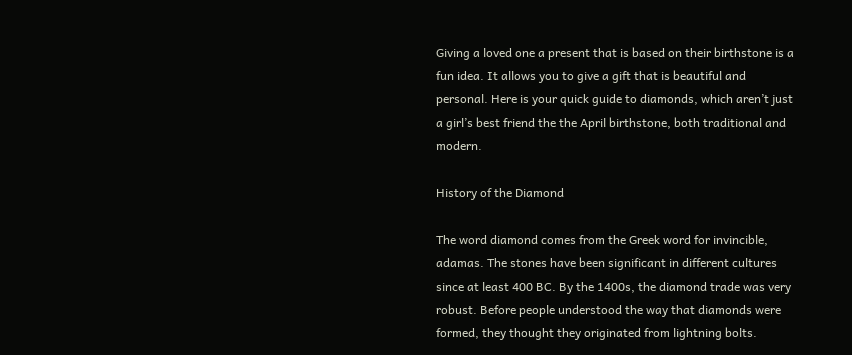Giving a loved one a present that is based on their birthstone is a fun idea. It allows you to give a gift that is beautiful and personal. Here is your quick guide to diamonds, which aren’t just a girl’s best friend the the April birthstone, both traditional and modern.

History of the Diamond

The word diamond comes from the Greek word for invincible, adamas. The stones have been significant in different cultures since at least 400 BC. By the 1400s, the diamond trade was very robust. Before people understood the way that diamonds were formed, they thought they originated from lightning bolts.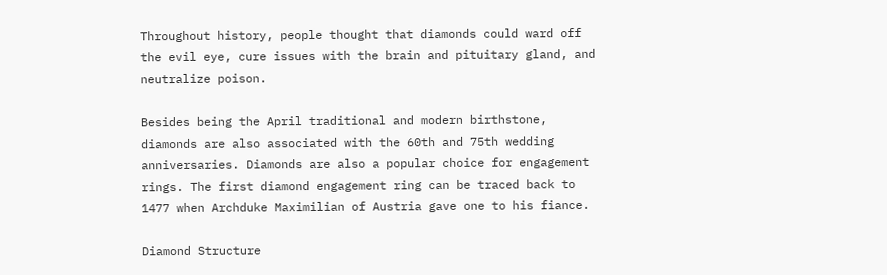Throughout history, people thought that diamonds could ward off the evil eye, cure issues with the brain and pituitary gland, and neutralize poison.

Besides being the April traditional and modern birthstone, diamonds are also associated with the 60th and 75th wedding anniversaries. Diamonds are also a popular choice for engagement rings. The first diamond engagement ring can be traced back to 1477 when Archduke Maximilian of Austria gave one to his fiance.

Diamond Structure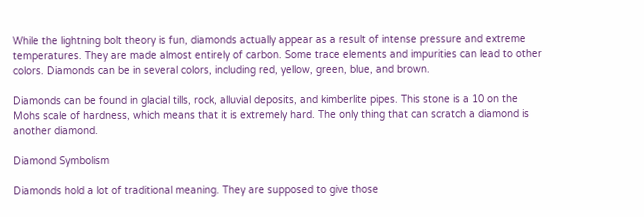While the lightning bolt theory is fun, diamonds actually appear as a result of intense pressure and extreme temperatures. They are made almost entirely of carbon. Some trace elements and impurities can lead to other colors. Diamonds can be in several colors, including red, yellow, green, blue, and brown.

Diamonds can be found in glacial tills, rock, alluvial deposits, and kimberlite pipes. This stone is a 10 on the Mohs scale of hardness, which means that it is extremely hard. The only thing that can scratch a diamond is another diamond.

Diamond Symbolism

Diamonds hold a lot of traditional meaning. They are supposed to give those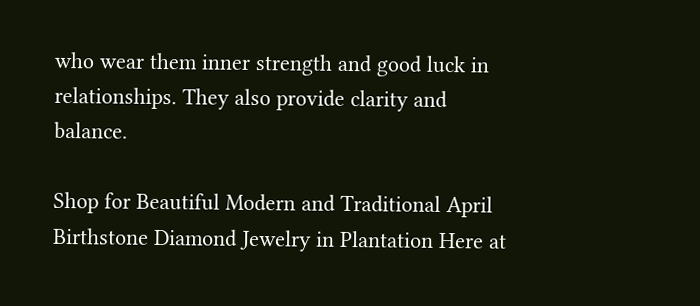who wear them inner strength and good luck in relationships. They also provide clarity and balance.

Shop for Beautiful Modern and Traditional April Birthstone Diamond Jewelry in Plantation Here at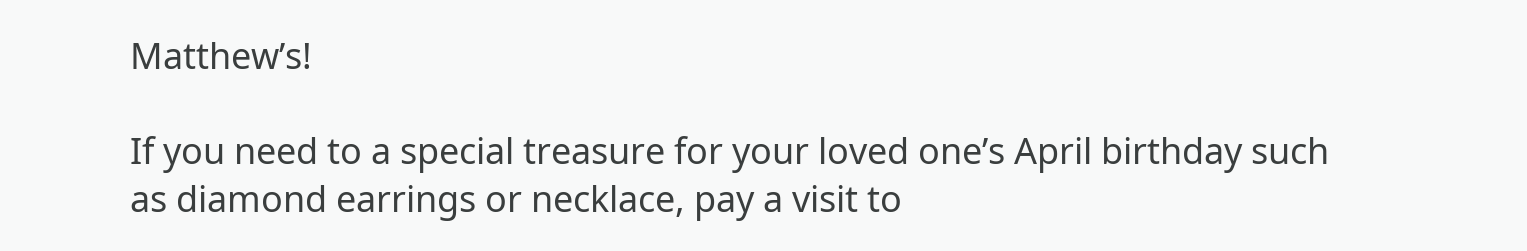Matthew’s!

If you need to a special treasure for your loved one’s April birthday such as diamond earrings or necklace, pay a visit to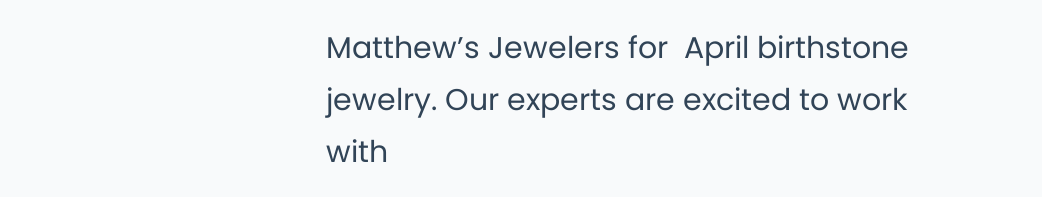Matthew’s Jewelers for  April birthstone jewelry. Our experts are excited to work with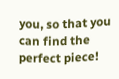you, so that you can find the perfect piece!